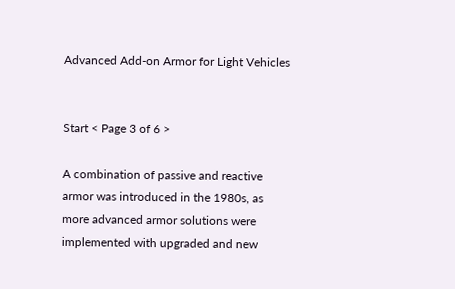Advanced Add-on Armor for Light Vehicles


Start < Page 3 of 6 >

A combination of passive and reactive armor was introduced in the 1980s, as more advanced armor solutions were implemented with upgraded and new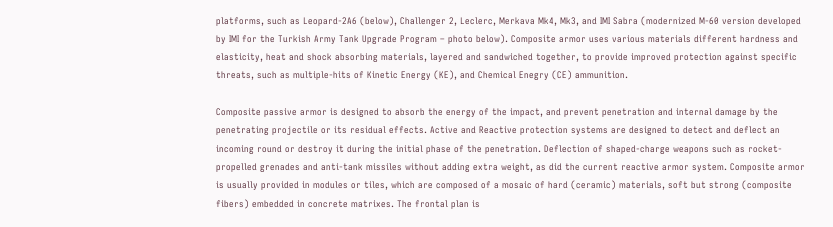platforms, such as Leopard-2A6 (below), Challenger 2, Leclerc, Merkava Mk4, Mk3, and IMI Sabra (modernized M-60 version developed by IMI for the Turkish Army Tank Upgrade Program – photo below). Composite armor uses various materials different hardness and elasticity, heat and shock absorbing materials, layered and sandwiched together, to provide improved protection against specific threats, such as multiple-hits of Kinetic Energy (KE), and Chemical Enegry (CE) ammunition.

Composite passive armor is designed to absorb the energy of the impact, and prevent penetration and internal damage by the penetrating projectile or its residual effects. Active and Reactive protection systems are designed to detect and deflect an incoming round or destroy it during the initial phase of the penetration. Deflection of shaped-charge weapons such as rocket-propelled grenades and anti-tank missiles without adding extra weight, as did the current reactive armor system. Composite armor is usually provided in modules or tiles, which are composed of a mosaic of hard (ceramic) materials, soft but strong (composite fibers) embedded in concrete matrixes. The frontal plan is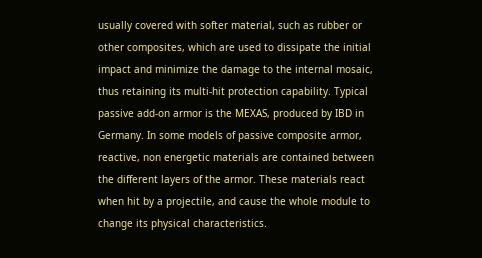usually covered with softer material, such as rubber or other composites, which are used to dissipate the initial impact and minimize the damage to the internal mosaic, thus retaining its multi-hit protection capability. Typical passive add-on armor is the MEXAS, produced by IBD in Germany. In some models of passive composite armor, reactive, non energetic materials are contained between the different layers of the armor. These materials react when hit by a projectile, and cause the whole module to change its physical characteristics.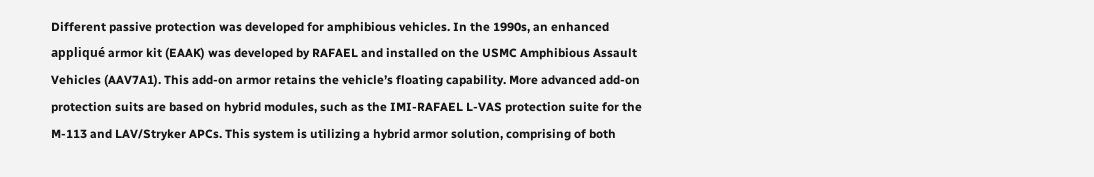Different passive protection was developed for amphibious vehicles. In the 1990s, an enhanced appliqué armor kit (EAAK) was developed by RAFAEL and installed on the USMC Amphibious Assault Vehicles (AAV7A1). This add-on armor retains the vehicle’s floating capability. More advanced add-on protection suits are based on hybrid modules, such as the IMI-RAFAEL L-VAS protection suite for the M-113 and LAV/Stryker APCs. This system is utilizing a hybrid armor solution, comprising of both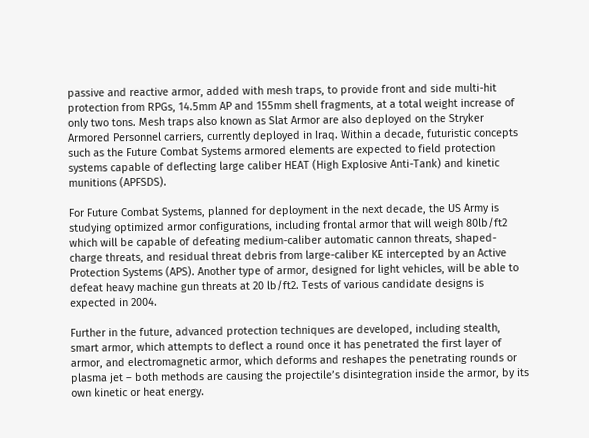passive and reactive armor, added with mesh traps, to provide front and side multi-hit protection from RPGs, 14.5mm AP and 155mm shell fragments, at a total weight increase of only two tons. Mesh traps also known as Slat Armor are also deployed on the Stryker Armored Personnel carriers, currently deployed in Iraq. Within a decade, futuristic concepts such as the Future Combat Systems armored elements are expected to field protection systems capable of deflecting large caliber HEAT (High Explosive Anti-Tank) and kinetic munitions (APFSDS).

For Future Combat Systems, planned for deployment in the next decade, the US Army is studying optimized armor configurations, including frontal armor that will weigh 80lb/ft2 which will be capable of defeating medium-caliber automatic cannon threats, shaped-charge threats, and residual threat debris from large-caliber KE intercepted by an Active Protection Systems (APS). Another type of armor, designed for light vehicles, will be able to defeat heavy machine gun threats at 20 lb/ft2. Tests of various candidate designs is expected in 2004.

Further in the future, advanced protection techniques are developed, including stealth, smart armor, which attempts to deflect a round once it has penetrated the first layer of armor, and electromagnetic armor, which deforms and reshapes the penetrating rounds or plasma jet – both methods are causing the projectile’s disintegration inside the armor, by its own kinetic or heat energy.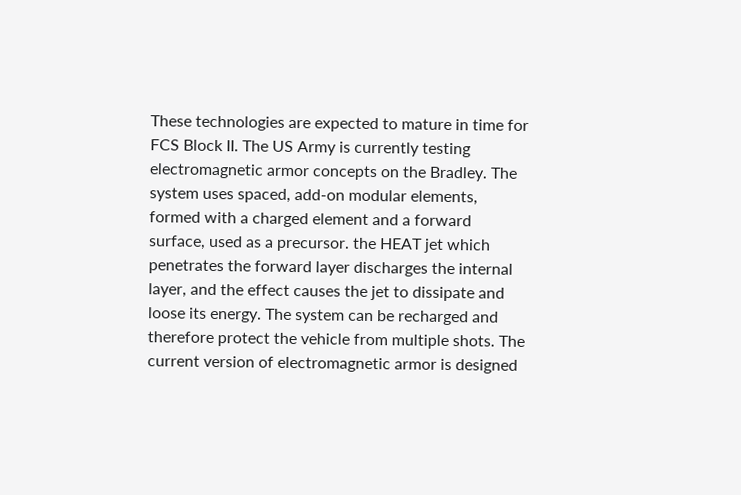These technologies are expected to mature in time for FCS Block II. The US Army is currently testing electromagnetic armor concepts on the Bradley. The system uses spaced, add-on modular elements, formed with a charged element and a forward surface, used as a precursor. the HEAT jet which penetrates the forward layer discharges the internal layer, and the effect causes the jet to dissipate and loose its energy. The system can be recharged and therefore protect the vehicle from multiple shots. The current version of electromagnetic armor is designed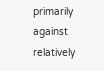primarily against relatively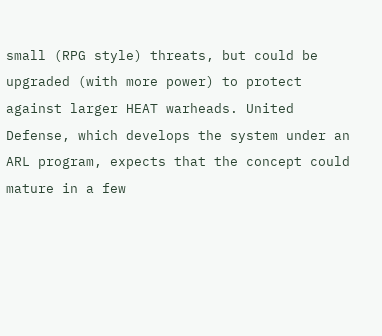small (RPG style) threats, but could be upgraded (with more power) to protect against larger HEAT warheads. United Defense, which develops the system under an ARL program, expects that the concept could mature in a few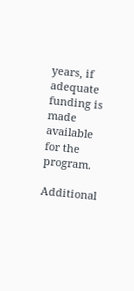years, if adequate funding is made available for the program.

Additional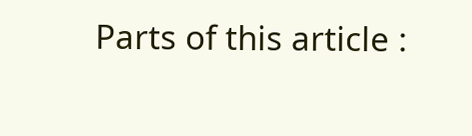Parts of this article :